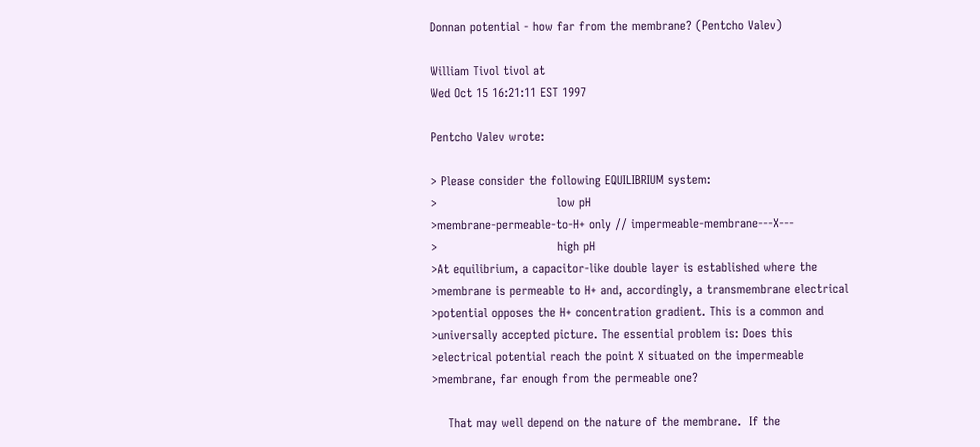Donnan potential - how far from the membrane? (Pentcho Valev)

William Tivol tivol at
Wed Oct 15 16:21:11 EST 1997

Pentcho Valev wrote:

> Please consider the following EQUILIBRIUM system:
>                              low pH
>membrane-permeable-to-H+ only // impermeable-membrane---X---
>                              high pH
>At equilibrium, a capacitor-like double layer is established where the
>membrane is permeable to H+ and, accordingly, a transmembrane electrical
>potential opposes the H+ concentration gradient. This is a common and
>universally accepted picture. The essential problem is: Does this
>electrical potential reach the point X situated on the impermeable
>membrane, far enough from the permeable one?

    That may well depend on the nature of the membrane.  If the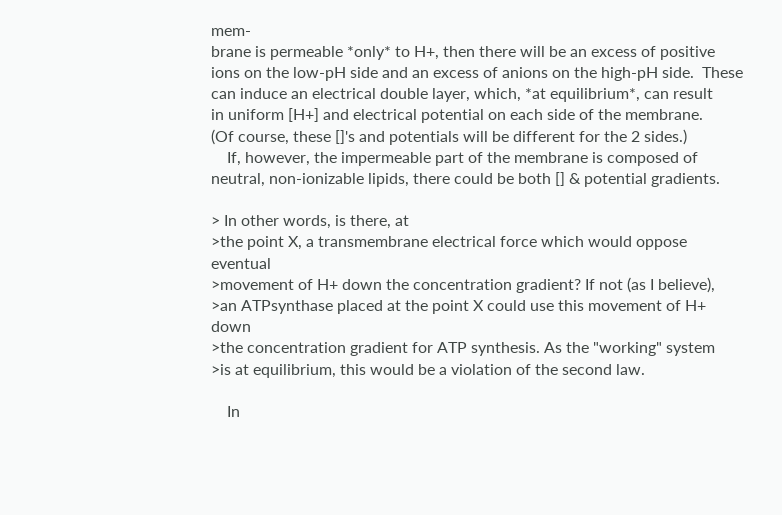mem-
brane is permeable *only* to H+, then there will be an excess of positive
ions on the low-pH side and an excess of anions on the high-pH side.  These
can induce an electrical double layer, which, *at equilibrium*, can result
in uniform [H+] and electrical potential on each side of the membrane.
(Of course, these []'s and potentials will be different for the 2 sides.)
    If, however, the impermeable part of the membrane is composed of
neutral, non-ionizable lipids, there could be both [] & potential gradients.

> In other words, is there, at
>the point X, a transmembrane electrical force which would oppose eventual
>movement of H+ down the concentration gradient? If not (as I believe),
>an ATPsynthase placed at the point X could use this movement of H+ down
>the concentration gradient for ATP synthesis. As the "working" system
>is at equilibrium, this would be a violation of the second law.

    In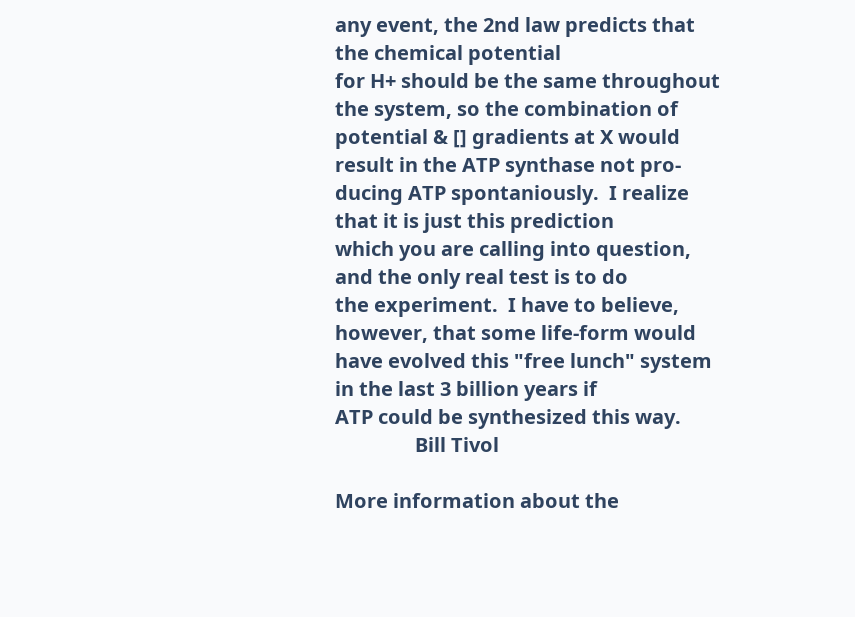any event, the 2nd law predicts that the chemical potential
for H+ should be the same throughout the system, so the combination of
potential & [] gradients at X would result in the ATP synthase not pro-
ducing ATP spontaniously.  I realize that it is just this prediction
which you are calling into question, and the only real test is to do
the experiment.  I have to believe, however, that some life-form would
have evolved this "free lunch" system in the last 3 billion years if
ATP could be synthesized this way.
                Bill Tivol

More information about the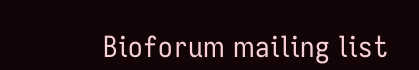Bioforum mailing list